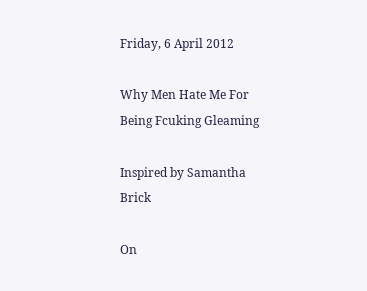Friday, 6 April 2012

Why Men Hate Me For Being Fcuking Gleaming

Inspired by Samantha Brick

On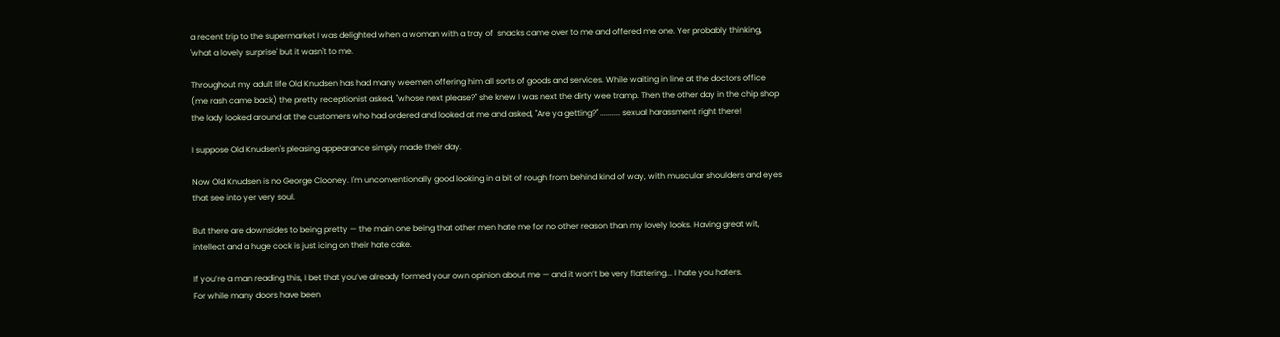a recent trip to the supermarket I was delighted when a woman with a tray of  snacks came over to me and offered me one. Yer probably thinking, 'what a lovely surprise' but it wasn't to me.

Throughout my adult life Old Knudsen has had many weemen offering him all sorts of goods and services. While waiting in line at the doctors office (me rash came back) the pretty receptionist asked, "whose next please?" she knew I was next the dirty wee tramp. Then the other day in the chip shop the lady looked around at the customers who had ordered and looked at me and asked, "Are ya getting?" .......... sexual harassment right there!

I suppose Old Knudsen's pleasing appearance simply made their day.

Now Old Knudsen is no George Clooney. I'm unconventionally good looking in a bit of rough from behind kind of way, with muscular shoulders and eyes that see into yer very soul.

But there are downsides to being pretty — the main one being that other men hate me for no other reason than my lovely looks. Having great wit, intellect and a huge cock is just icing on their hate cake.

If you’re a man reading this, I bet that you’ve already formed your own opinion about me — and it won’t be very flattering... I hate you haters.
For while many doors have been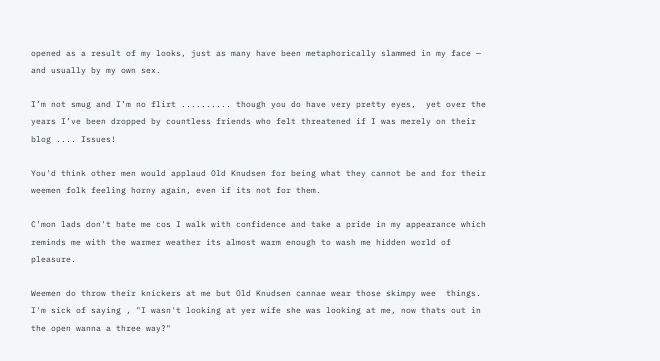opened as a result of my looks, just as many have been metaphorically slammed in my face — and usually by my own sex.

I’m not smug and I’m no flirt .......... though you do have very pretty eyes,  yet over the years I’ve been dropped by countless friends who felt threatened if I was merely on their blog .... Issues!

You'd think other men would applaud Old Knudsen for being what they cannot be and for their weemen folk feeling horny again, even if its not for them.

C'mon lads don't hate me cos I walk with confidence and take a pride in my appearance which reminds me with the warmer weather its almost warm enough to wash me hidden world of pleasure.

Weemen do throw their knickers at me but Old Knudsen cannae wear those skimpy wee  things. I'm sick of saying , "I wasn't looking at yer wife she was looking at me, now thats out in the open wanna a three way?"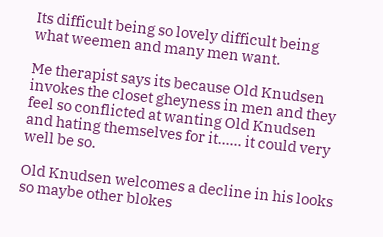Its difficult being so lovely difficult being what weemen and many men want.

Me therapist says its because Old Knudsen invokes the closet gheyness in men and they feel so conflicted at wanting Old Knudsen and hating themselves for it...... it could very well be so.

Old Knudsen welcomes a decline in his looks so maybe other blokes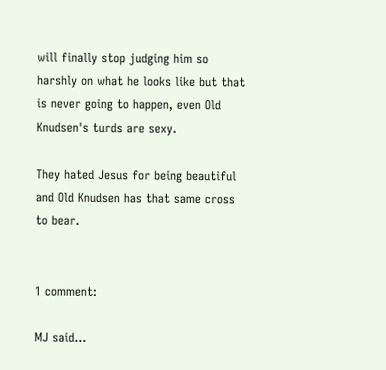will finally stop judging him so harshly on what he looks like but that is never going to happen, even Old Knudsen's turds are sexy.

They hated Jesus for being beautiful and Old Knudsen has that same cross to bear.


1 comment:

MJ said...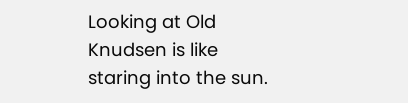Looking at Old Knudsen is like staring into the sun.